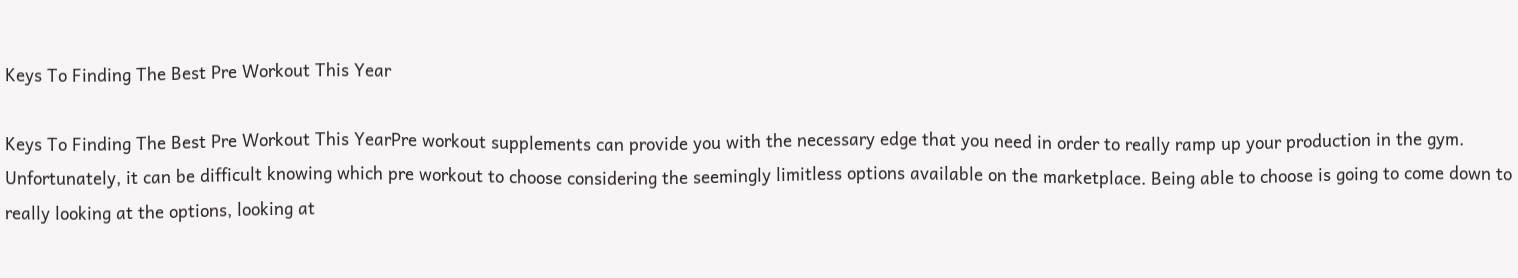Keys To Finding The Best Pre Workout This Year

Keys To Finding The Best Pre Workout This YearPre workout supplements can provide you with the necessary edge that you need in order to really ramp up your production in the gym. Unfortunately, it can be difficult knowing which pre workout to choose considering the seemingly limitless options available on the marketplace. Being able to choose is going to come down to really looking at the options, looking at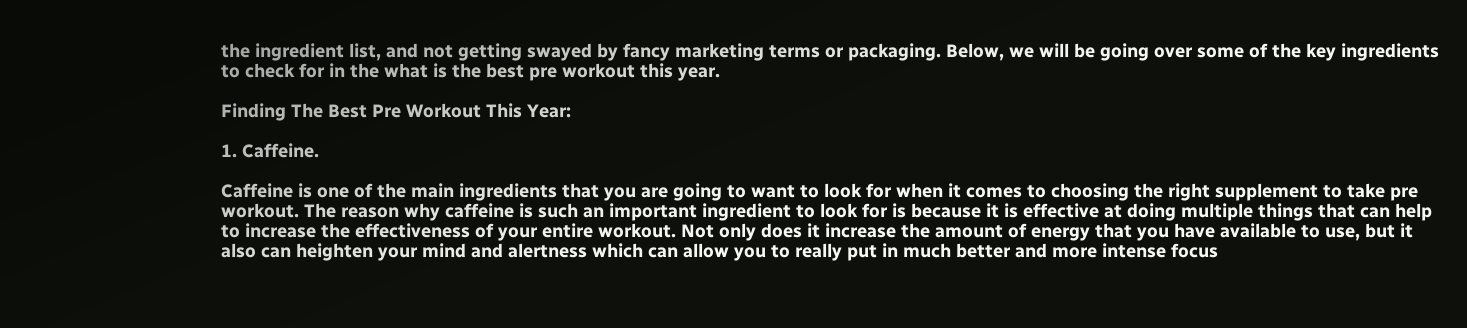the ingredient list, and not getting swayed by fancy marketing terms or packaging. Below, we will be going over some of the key ingredients to check for in the what is the best pre workout this year.

Finding The Best Pre Workout This Year:

1. Caffeine.

Caffeine is one of the main ingredients that you are going to want to look for when it comes to choosing the right supplement to take pre workout. The reason why caffeine is such an important ingredient to look for is because it is effective at doing multiple things that can help to increase the effectiveness of your entire workout. Not only does it increase the amount of energy that you have available to use, but it also can heighten your mind and alertness which can allow you to really put in much better and more intense focus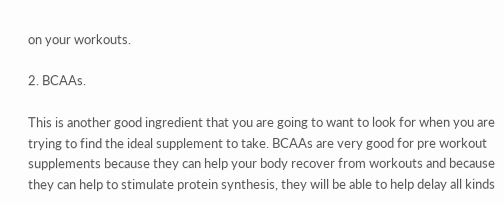on your workouts.

2. BCAAs.

This is another good ingredient that you are going to want to look for when you are trying to find the ideal supplement to take. BCAAs are very good for pre workout supplements because they can help your body recover from workouts and because they can help to stimulate protein synthesis, they will be able to help delay all kinds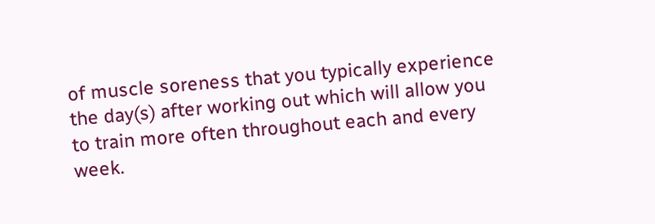of muscle soreness that you typically experience the day(s) after working out which will allow you to train more often throughout each and every week.